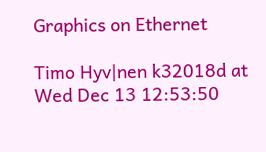Graphics on Ethernet

Timo Hyv|nen k32018d at
Wed Dec 13 12:53:50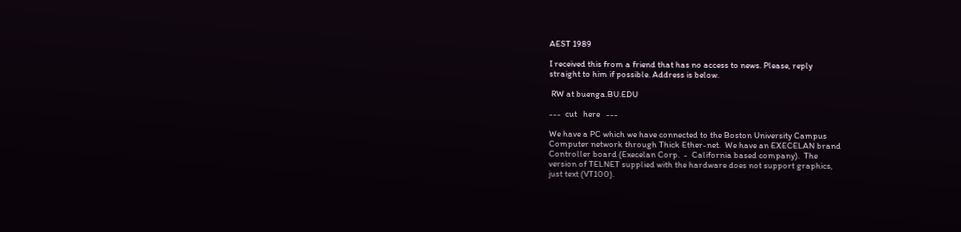AEST 1989

I received this from a friend that has no access to news. Please, reply
straight to him if possible. Address is below.

 RW at buenga.BU.EDU

---  cut   here   ---

We have a PC which we have connected to the Boston University Campus
Computer network through Thick Ether-net.  We have an EXECELAN brand
Controller board (Execelan Corp.  -  California based company).  The
version of TELNET supplied with the hardware does not support graphics,
just text (VT100).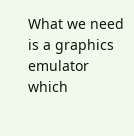What we need is a graphics emulator which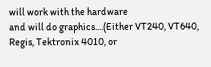will work with the hardware
and will do graphics....(Either VT240, VT640, Regis, Tektronix 4010, or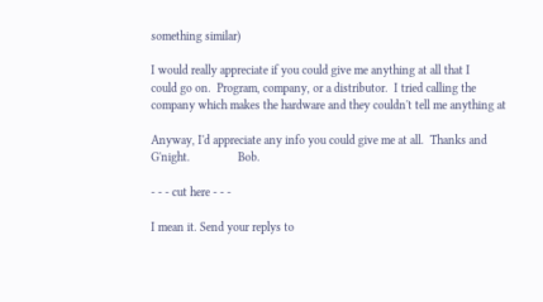something similar)

I would really appreciate if you could give me anything at all that I
could go on.  Program, company, or a distributor.  I tried calling the
company which makes the hardware and they couldn't tell me anything at

Anyway, I'd appreciate any info you could give me at all.  Thanks and
G'night.                Bob.

- - - cut here - - -

I mean it. Send your replys to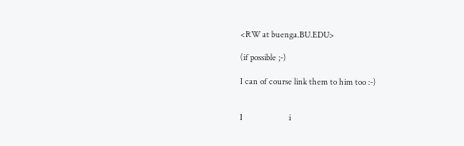<RW at buenga.BU.EDU>

(if possible ;-)

I can of course link them to him too :-)


I                       i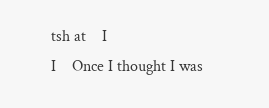tsh at    I
I    Once I thought I was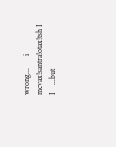wrong...      i mcvax!santra!otax!tsh I
I    ...but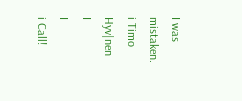I was mistaken.         i Timo Hyv|nen      I
I                       i Call!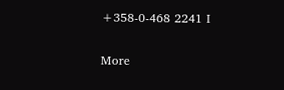+358-0-468 2241 I

More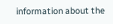information about the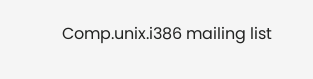Comp.unix.i386 mailing list